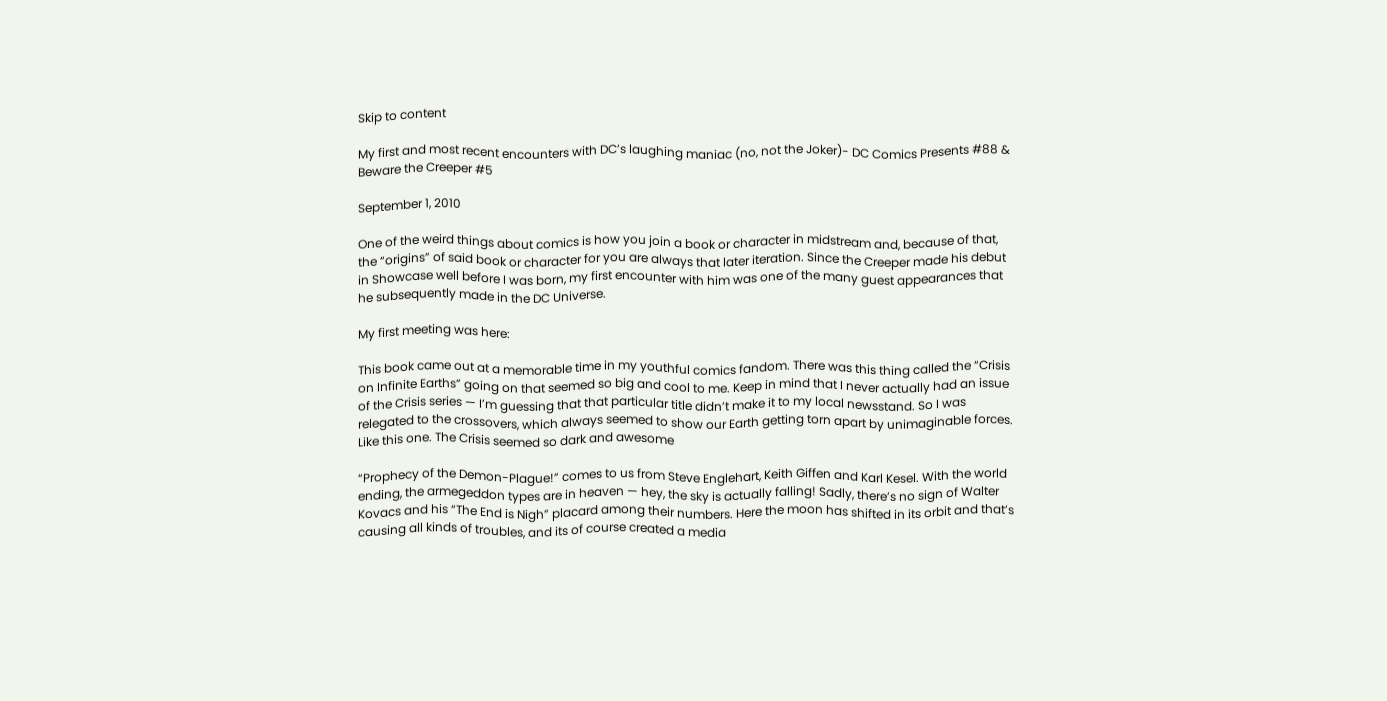Skip to content

My first and most recent encounters with DC’s laughing maniac (no, not the Joker)- DC Comics Presents #88 & Beware the Creeper #5

September 1, 2010

One of the weird things about comics is how you join a book or character in midstream and, because of that, the “origins” of said book or character for you are always that later iteration. Since the Creeper made his debut in Showcase well before I was born, my first encounter with him was one of the many guest appearances that he subsequently made in the DC Universe.

My first meeting was here:

This book came out at a memorable time in my youthful comics fandom. There was this thing called the “Crisis on Infinite Earths” going on that seemed so big and cool to me. Keep in mind that I never actually had an issue of the Crisis series — I’m guessing that that particular title didn’t make it to my local newsstand. So I was relegated to the crossovers, which always seemed to show our Earth getting torn apart by unimaginable forces. Like this one. The Crisis seemed so dark and awesome

“Prophecy of the Demon-Plague!” comes to us from Steve Englehart, Keith Giffen and Karl Kesel. With the world ending, the armegeddon types are in heaven — hey, the sky is actually falling! Sadly, there’s no sign of Walter Kovacs and his “The End is Nigh” placard among their numbers. Here the moon has shifted in its orbit and that’s causing all kinds of troubles, and its of course created a media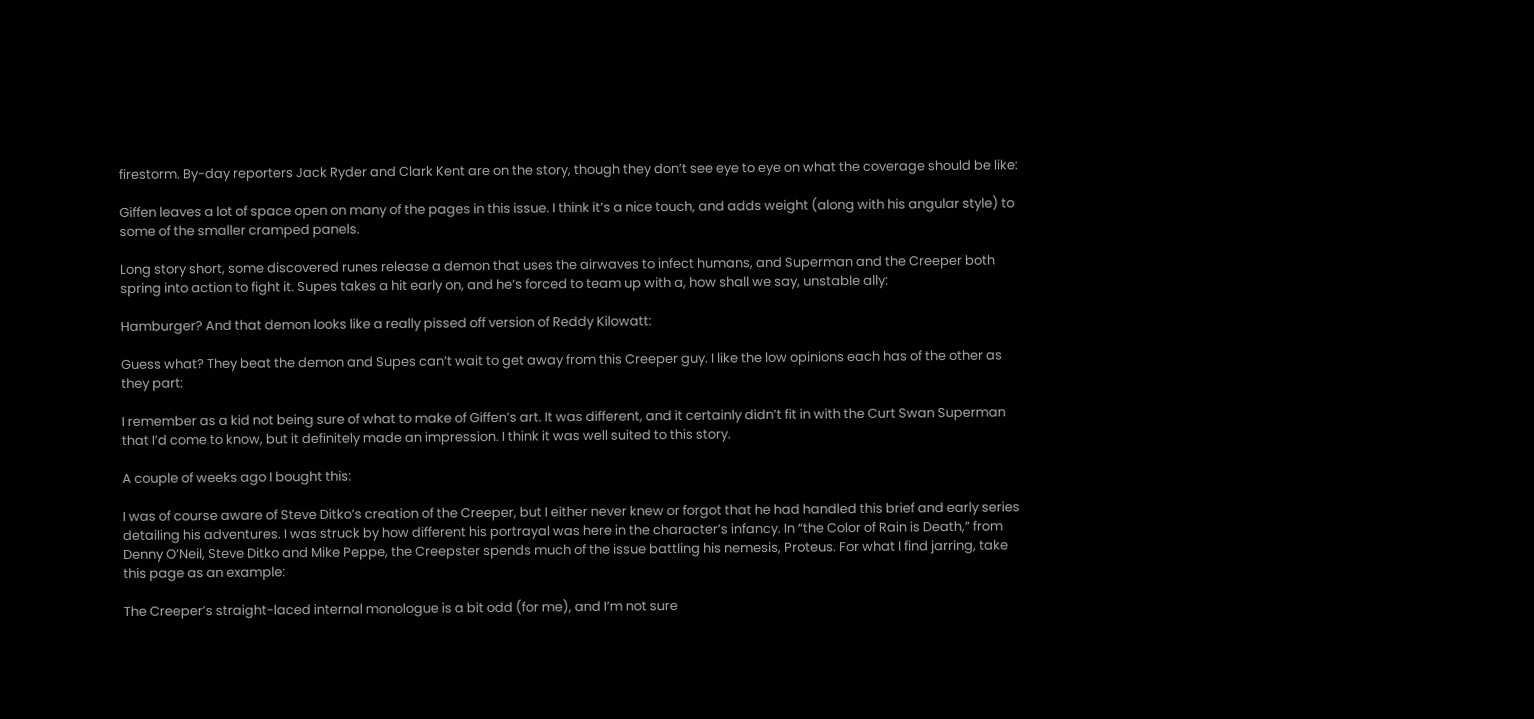firestorm. By-day reporters Jack Ryder and Clark Kent are on the story, though they don’t see eye to eye on what the coverage should be like:

Giffen leaves a lot of space open on many of the pages in this issue. I think it’s a nice touch, and adds weight (along with his angular style) to some of the smaller cramped panels.

Long story short, some discovered runes release a demon that uses the airwaves to infect humans, and Superman and the Creeper both spring into action to fight it. Supes takes a hit early on, and he’s forced to team up with a, how shall we say, unstable ally:

Hamburger? And that demon looks like a really pissed off version of Reddy Kilowatt:

Guess what? They beat the demon and Supes can’t wait to get away from this Creeper guy. I like the low opinions each has of the other as they part:

I remember as a kid not being sure of what to make of Giffen’s art. It was different, and it certainly didn’t fit in with the Curt Swan Superman that I’d come to know, but it definitely made an impression. I think it was well suited to this story.

A couple of weeks ago I bought this:

I was of course aware of Steve Ditko’s creation of the Creeper, but I either never knew or forgot that he had handled this brief and early series detailing his adventures. I was struck by how different his portrayal was here in the character’s infancy. In “the Color of Rain is Death,” from Denny O’Neil, Steve Ditko and Mike Peppe, the Creepster spends much of the issue battling his nemesis, Proteus. For what I find jarring, take this page as an example:

The Creeper’s straight-laced internal monologue is a bit odd (for me), and I’m not sure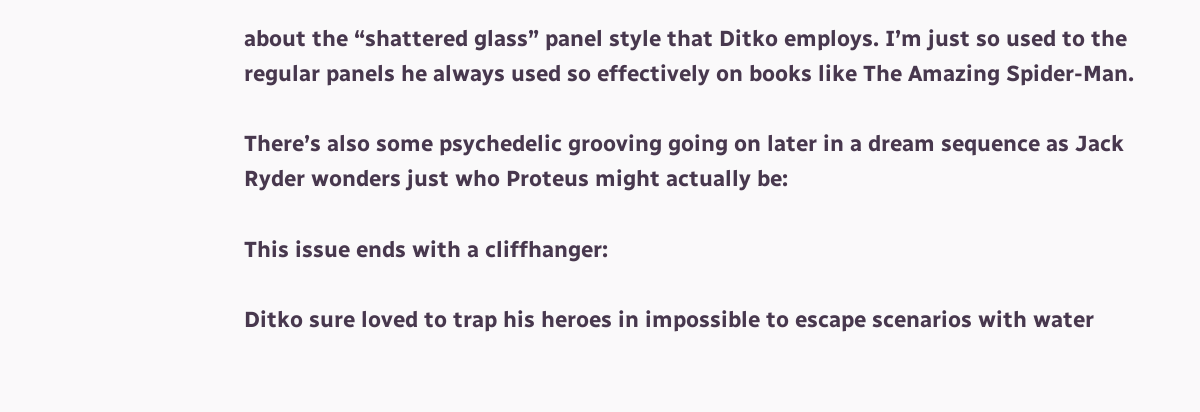about the “shattered glass” panel style that Ditko employs. I’m just so used to the regular panels he always used so effectively on books like The Amazing Spider-Man.

There’s also some psychedelic grooving going on later in a dream sequence as Jack Ryder wonders just who Proteus might actually be:

This issue ends with a cliffhanger:

Ditko sure loved to trap his heroes in impossible to escape scenarios with water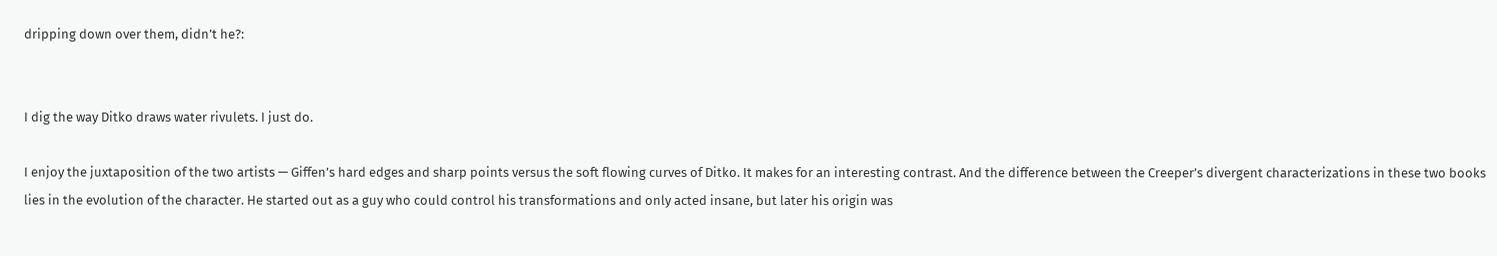dripping down over them, didn’t he?:


I dig the way Ditko draws water rivulets. I just do.

I enjoy the juxtaposition of the two artists — Giffen’s hard edges and sharp points versus the soft flowing curves of Ditko. It makes for an interesting contrast. And the difference between the Creeper’s divergent characterizations in these two books lies in the evolution of the character. He started out as a guy who could control his transformations and only acted insane, but later his origin was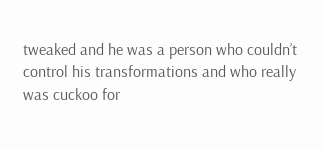tweaked and he was a person who couldn’t control his transformations and who really was cuckoo for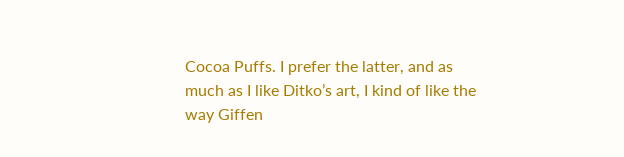Cocoa Puffs. I prefer the latter, and as much as I like Ditko’s art, I kind of like the way Giffen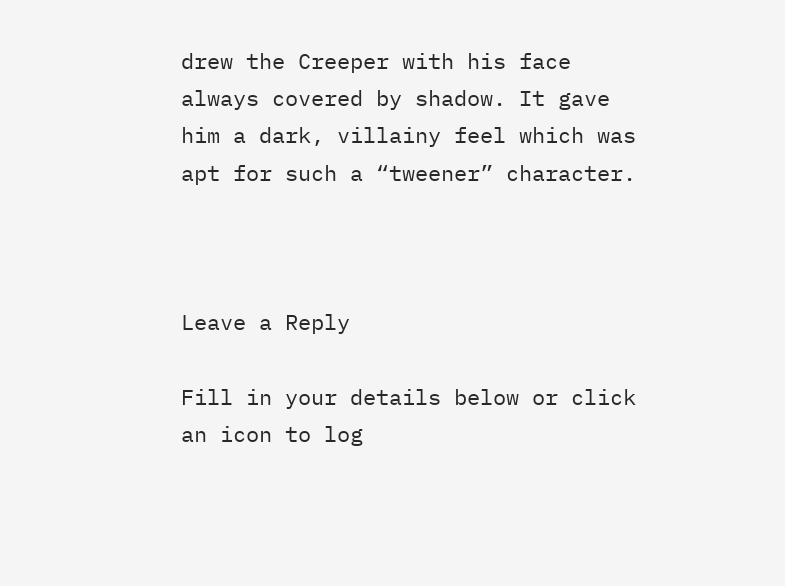drew the Creeper with his face always covered by shadow. It gave him a dark, villainy feel which was apt for such a “tweener” character.



Leave a Reply

Fill in your details below or click an icon to log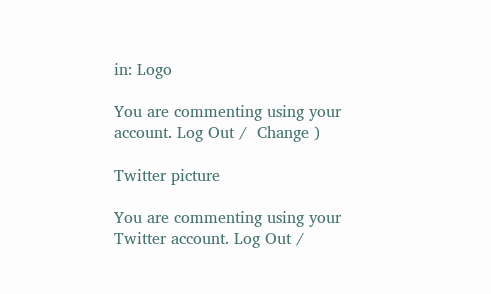in: Logo

You are commenting using your account. Log Out /  Change )

Twitter picture

You are commenting using your Twitter account. Log Out /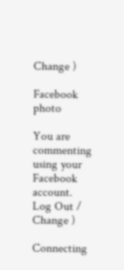Change )

Facebook photo

You are commenting using your Facebook account. Log Out /  Change )

Connecting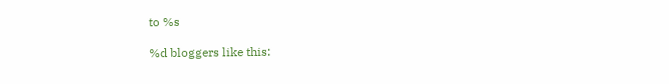to %s

%d bloggers like this: